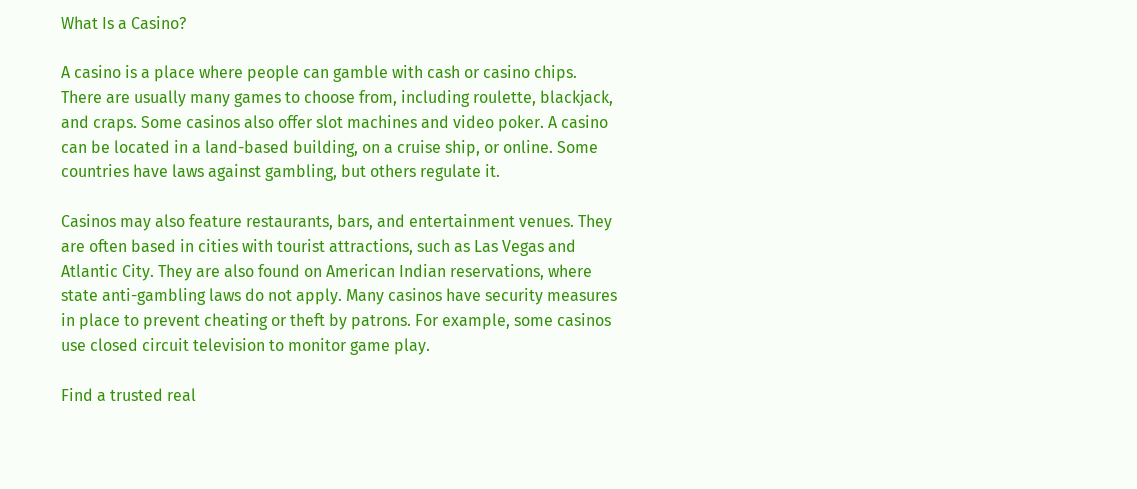What Is a Casino?

A casino is a place where people can gamble with cash or casino chips. There are usually many games to choose from, including roulette, blackjack, and craps. Some casinos also offer slot machines and video poker. A casino can be located in a land-based building, on a cruise ship, or online. Some countries have laws against gambling, but others regulate it.

Casinos may also feature restaurants, bars, and entertainment venues. They are often based in cities with tourist attractions, such as Las Vegas and Atlantic City. They are also found on American Indian reservations, where state anti-gambling laws do not apply. Many casinos have security measures in place to prevent cheating or theft by patrons. For example, some casinos use closed circuit television to monitor game play.

Find a trusted real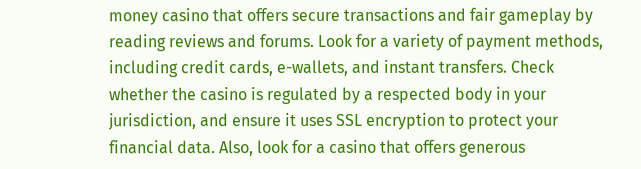money casino that offers secure transactions and fair gameplay by reading reviews and forums. Look for a variety of payment methods, including credit cards, e-wallets, and instant transfers. Check whether the casino is regulated by a respected body in your jurisdiction, and ensure it uses SSL encryption to protect your financial data. Also, look for a casino that offers generous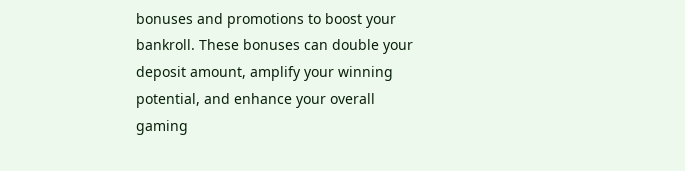bonuses and promotions to boost your bankroll. These bonuses can double your deposit amount, amplify your winning potential, and enhance your overall gaming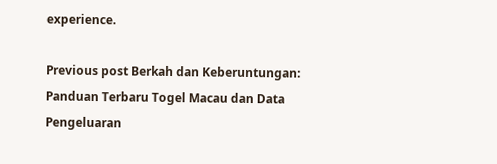experience.

Previous post Berkah dan Keberuntungan: Panduan Terbaru Togel Macau dan Data Pengeluaran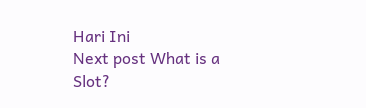Hari Ini
Next post What is a Slot?